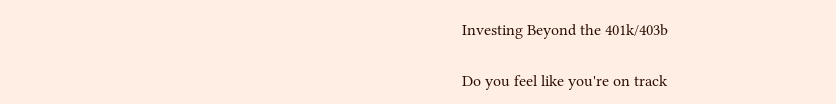Investing Beyond the 401k/403b

Do you feel like you're on track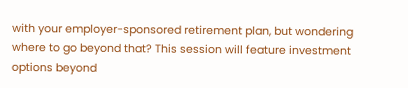with your employer-sponsored retirement plan, but wondering where to go beyond that? This session will feature investment options beyond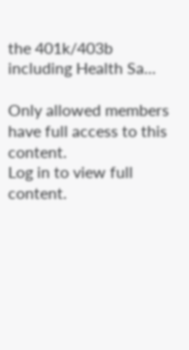the 401k/403b including Health Sa...

Only allowed members have full access to this content.
Log in to view full content.